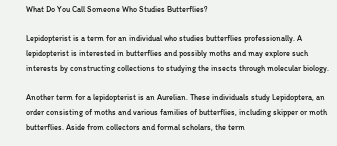What Do You Call Someone Who Studies Butterflies?

Lepidopterist is a term for an individual who studies butterflies professionally. A lepidopterist is interested in butterflies and possibly moths and may explore such interests by constructing collections to studying the insects through molecular biology.

Another term for a lepidopterist is an Aurelian. These individuals study Lepidoptera, an order consisting of moths and various families of butterflies, including skipper or moth butterflies. Aside from collectors and formal scholars, the term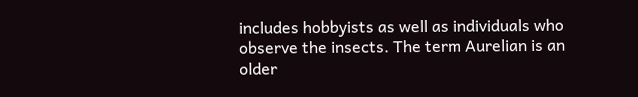includes hobbyists as well as individuals who observe the insects. The term Aurelian is an older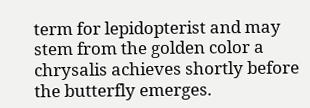term for lepidopterist and may stem from the golden color a chrysalis achieves shortly before the butterfly emerges.